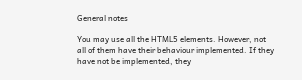General notes

You may use all the HTML5 elements. However, not all of them have their behaviour implemented. If they have not be implemented, they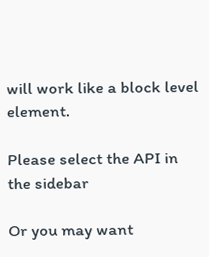will work like a block level element.

Please select the API in the sidebar

Or you may want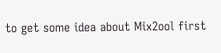to get some idea about Mix2ool first